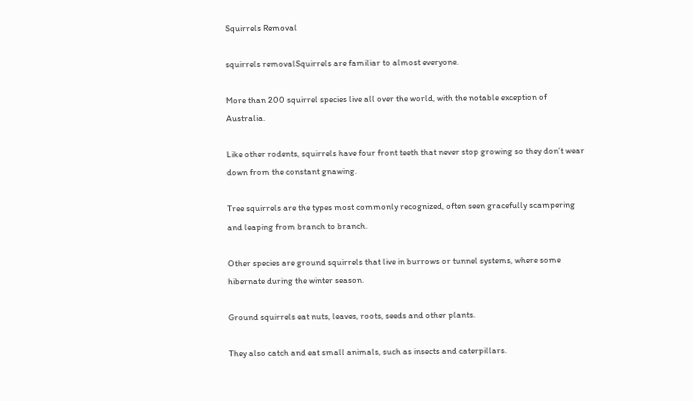Squirrels Removal

squirrels removalSquirrels are familiar to almost everyone.

More than 200 squirrel species live all over the world, with the notable exception of Australia.

Like other rodents, squirrels have four front teeth that never stop growing so they don’t wear down from the constant gnawing.

Tree squirrels are the types most commonly recognized, often seen gracefully scampering and leaping from branch to branch.

Other species are ground squirrels that live in burrows or tunnel systems, where some hibernate during the winter season.

Ground squirrels eat nuts, leaves, roots, seeds and other plants.

They also catch and eat small animals, such as insects and caterpillars.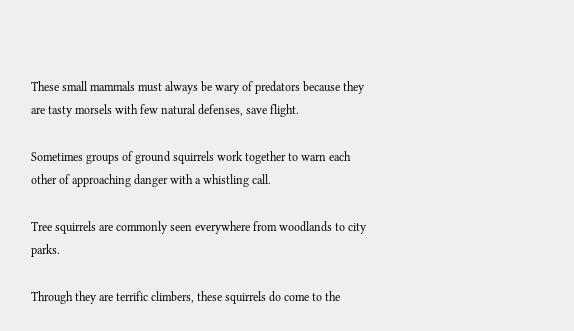These small mammals must always be wary of predators because they are tasty morsels with few natural defenses, save flight.

Sometimes groups of ground squirrels work together to warn each other of approaching danger with a whistling call.

Tree squirrels are commonly seen everywhere from woodlands to city parks.

Through they are terrific climbers, these squirrels do come to the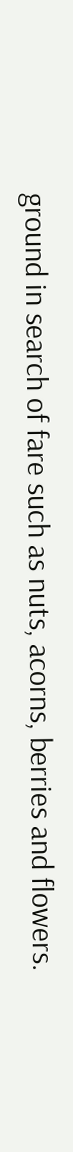ground in search of fare such as nuts, acorns, berries and flowers.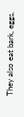They also eat bark, eggs,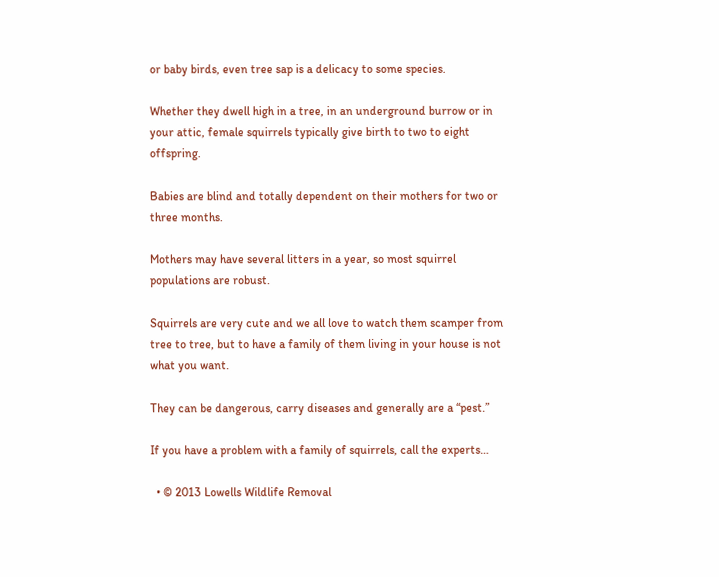or baby birds, even tree sap is a delicacy to some species.

Whether they dwell high in a tree, in an underground burrow or in your attic, female squirrels typically give birth to two to eight offspring.

Babies are blind and totally dependent on their mothers for two or three months.

Mothers may have several litters in a year, so most squirrel populations are robust.

Squirrels are very cute and we all love to watch them scamper from tree to tree, but to have a family of them living in your house is not what you want.

They can be dangerous, carry diseases and generally are a “pest.”

If you have a problem with a family of squirrels, call the experts…

  • © 2013 Lowells Wildlife Removal